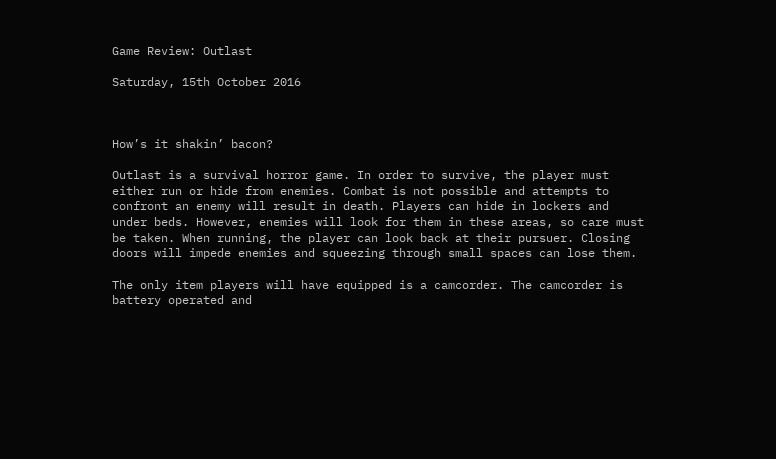Game Review: Outlast

Saturday, 15th October 2016



How’s it shakin’ bacon?

Outlast is a survival horror game. In order to survive, the player must either run or hide from enemies. Combat is not possible and attempts to confront an enemy will result in death. Players can hide in lockers and under beds. However, enemies will look for them in these areas, so care must be taken. When running, the player can look back at their pursuer. Closing doors will impede enemies and squeezing through small spaces can lose them.

The only item players will have equipped is a camcorder. The camcorder is battery operated and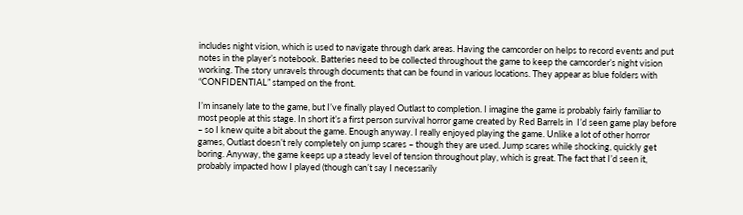includes night vision, which is used to navigate through dark areas. Having the camcorder on helps to record events and put notes in the player’s notebook. Batteries need to be collected throughout the game to keep the camcorder’s night vision working. The story unravels through documents that can be found in various locations. They appear as blue folders with “CONFIDENTIAL” stamped on the front.

I’m insanely late to the game, but I’ve finally played Outlast to completion. I imagine the game is probably fairly familiar to most people at this stage. In short it’s a first person survival horror game created by Red Barrels in  I’d seen game play before – so I knew quite a bit about the game. Enough anyway. I really enjoyed playing the game. Unlike a lot of other horror games, Outlast doesn’t rely completely on jump scares – though they are used. Jump scares while shocking, quickly get boring. Anyway, the game keeps up a steady level of tension throughout play, which is great. The fact that I’d seen it, probably impacted how I played (though can’t say I necessarily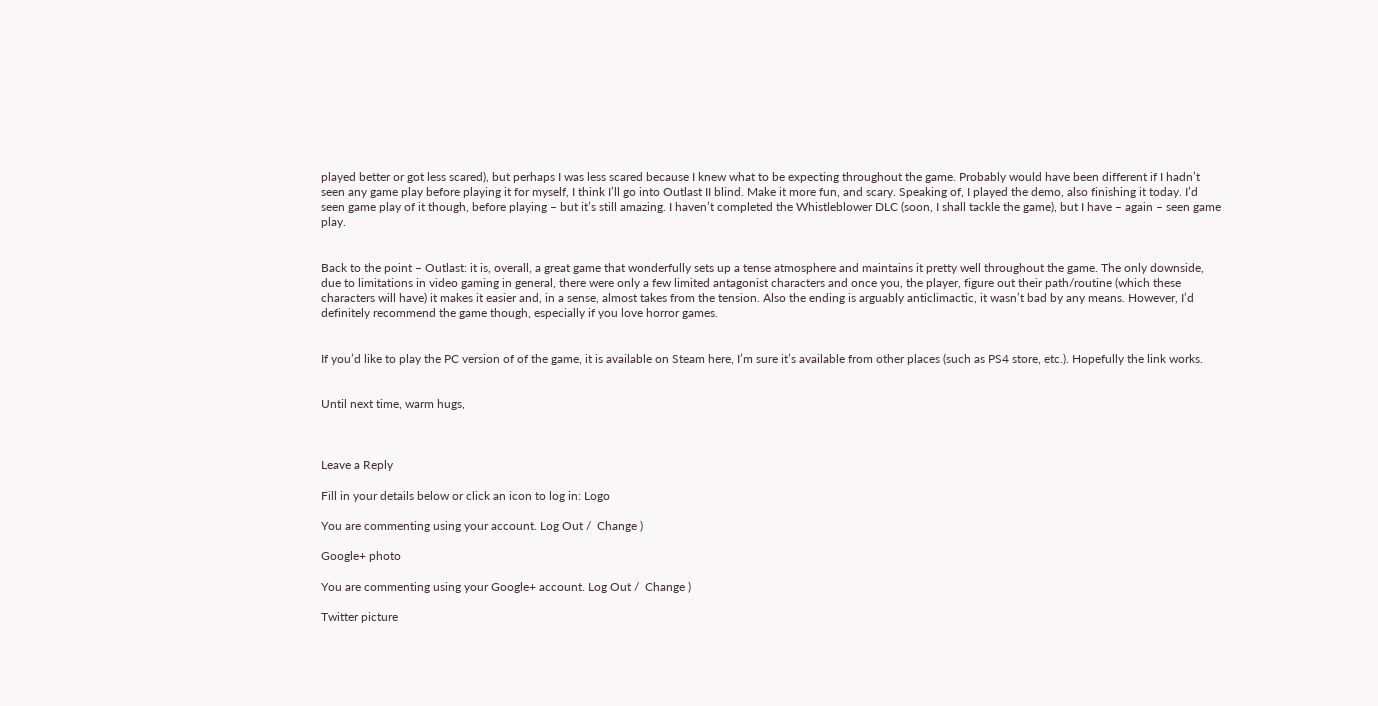played better or got less scared), but perhaps I was less scared because I knew what to be expecting throughout the game. Probably would have been different if I hadn’t seen any game play before playing it for myself, I think I’ll go into Outlast II blind. Make it more fun, and scary. Speaking of, I played the demo, also finishing it today. I’d seen game play of it though, before playing – but it’s still amazing. I haven’t completed the Whistleblower DLC (soon, I shall tackle the game), but I have – again – seen game play.


Back to the point – Outlast: it is, overall, a great game that wonderfully sets up a tense atmosphere and maintains it pretty well throughout the game. The only downside, due to limitations in video gaming in general, there were only a few limited antagonist characters and once you, the player, figure out their path/routine (which these characters will have) it makes it easier and, in a sense, almost takes from the tension. Also the ending is arguably anticlimactic, it wasn’t bad by any means. However, I’d definitely recommend the game though, especially if you love horror games.


If you’d like to play the PC version of of the game, it is available on Steam here, I’m sure it’s available from other places (such as PS4 store, etc.). Hopefully the link works.


Until next time, warm hugs,



Leave a Reply

Fill in your details below or click an icon to log in: Logo

You are commenting using your account. Log Out /  Change )

Google+ photo

You are commenting using your Google+ account. Log Out /  Change )

Twitter picture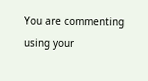You are commenting using your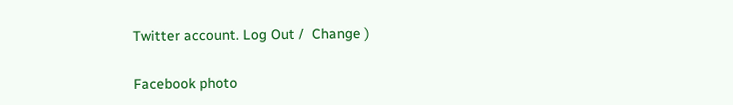Twitter account. Log Out /  Change )

Facebook photo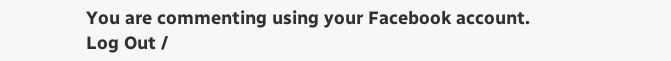You are commenting using your Facebook account. Log Out /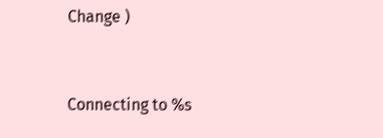Change )


Connecting to %s